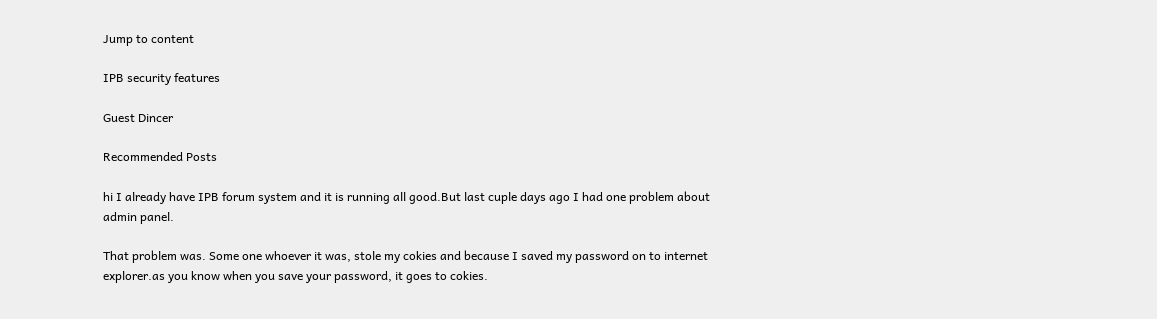Jump to content

IPB security features

Guest Dincer

Recommended Posts

hi I already have IPB forum system and it is running all good.But last cuple days ago I had one problem about admin panel.

That problem was. Some one whoever it was, stole my cokies and because I saved my password on to internet explorer.as you know when you save your password, it goes to cokies.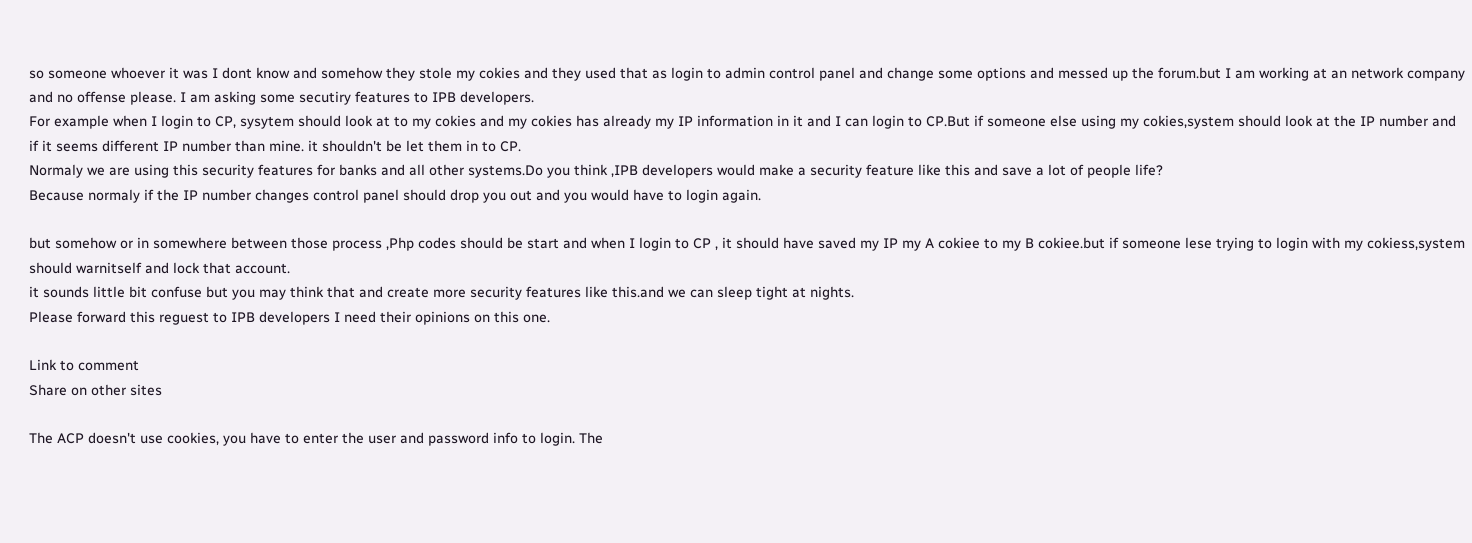so someone whoever it was I dont know and somehow they stole my cokies and they used that as login to admin control panel and change some options and messed up the forum.but I am working at an network company and no offense please. I am asking some secutiry features to IPB developers.
For example when I login to CP, sysytem should look at to my cokies and my cokies has already my IP information in it and I can login to CP.But if someone else using my cokies,system should look at the IP number and if it seems different IP number than mine. it shouldn't be let them in to CP.
Normaly we are using this security features for banks and all other systems.Do you think ,IPB developers would make a security feature like this and save a lot of people life?
Because normaly if the IP number changes control panel should drop you out and you would have to login again.

but somehow or in somewhere between those process ,Php codes should be start and when I login to CP , it should have saved my IP my A cokiee to my B cokiee.but if someone lese trying to login with my cokiess,system should warnitself and lock that account.
it sounds little bit confuse but you may think that and create more security features like this.and we can sleep tight at nights.
Please forward this reguest to IPB developers I need their opinions on this one.

Link to comment
Share on other sites

The ACP doesn't use cookies, you have to enter the user and password info to login. The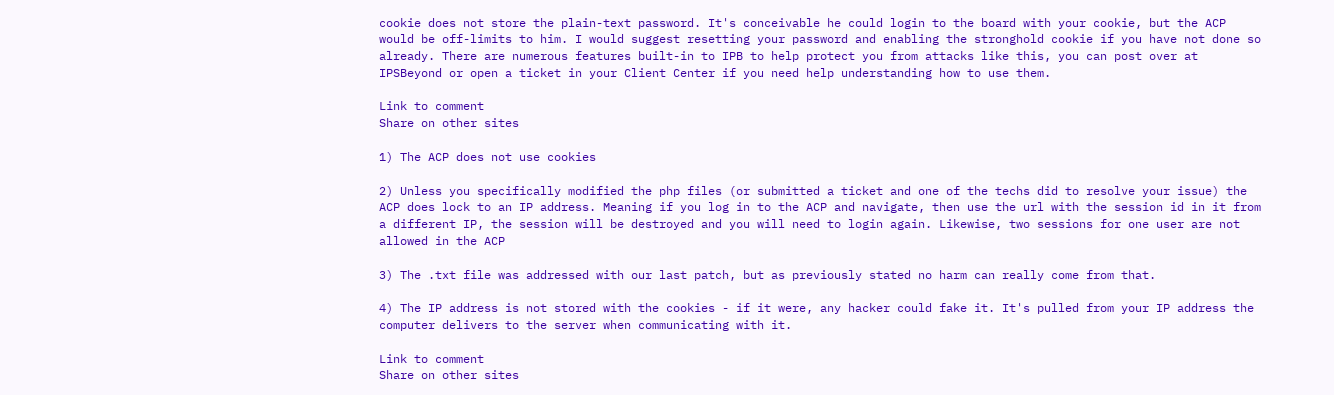cookie does not store the plain-text password. It's conceivable he could login to the board with your cookie, but the ACP would be off-limits to him. I would suggest resetting your password and enabling the stronghold cookie if you have not done so already. There are numerous features built-in to IPB to help protect you from attacks like this, you can post over at IPSBeyond or open a ticket in your Client Center if you need help understanding how to use them.

Link to comment
Share on other sites

1) The ACP does not use cookies

2) Unless you specifically modified the php files (or submitted a ticket and one of the techs did to resolve your issue) the ACP does lock to an IP address. Meaning if you log in to the ACP and navigate, then use the url with the session id in it from a different IP, the session will be destroyed and you will need to login again. Likewise, two sessions for one user are not allowed in the ACP

3) The .txt file was addressed with our last patch, but as previously stated no harm can really come from that.

4) The IP address is not stored with the cookies - if it were, any hacker could fake it. It's pulled from your IP address the computer delivers to the server when communicating with it.

Link to comment
Share on other sites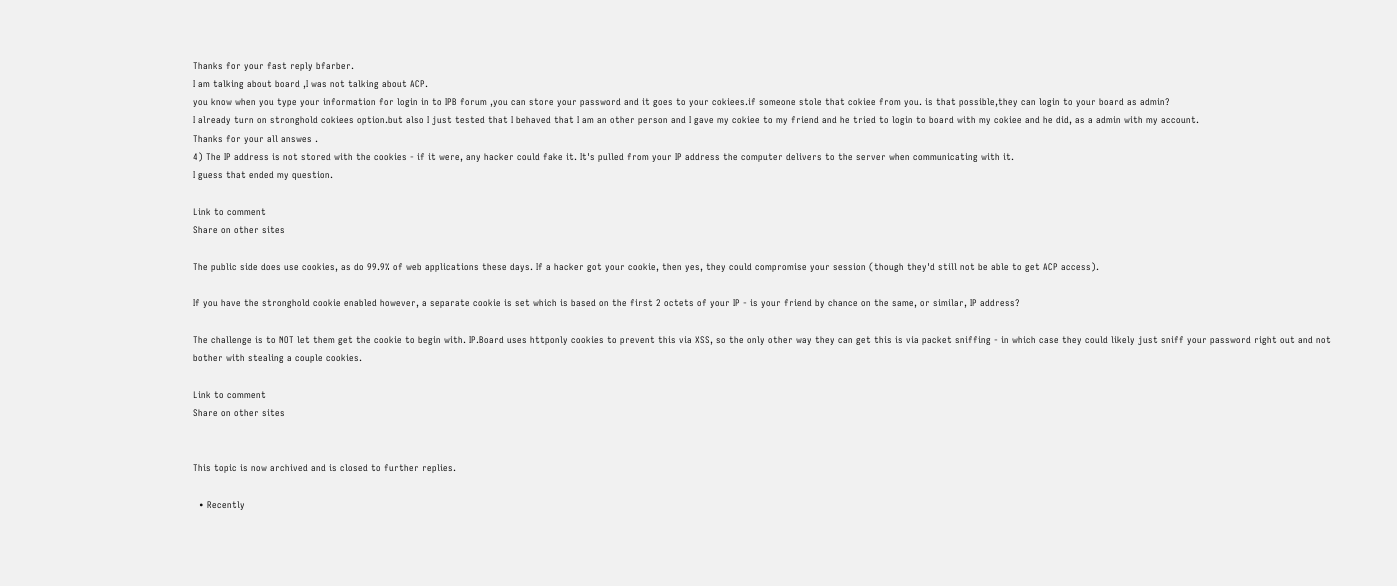Thanks for your fast reply bfarber.
I am talking about board ,I was not talking about ACP.
you know when you type your information for login in to IPB forum ,you can store your password and it goes to your cokiees.if someone stole that cokiee from you. is that possible,they can login to your board as admin?
I already turn on stronghold cokiees option.but also I just tested that I behaved that I am an other person and I gave my cokiee to my friend and he tried to login to board with my cokiee and he did, as a admin with my account.
Thanks for your all answes .
4) The IP address is not stored with the cookies - if it were, any hacker could fake it. It's pulled from your IP address the computer delivers to the server when communicating with it.
I guess that ended my question.

Link to comment
Share on other sites

The public side does use cookies, as do 99.9% of web applications these days. If a hacker got your cookie, then yes, they could compromise your session (though they'd still not be able to get ACP access).

If you have the stronghold cookie enabled however, a separate cookie is set which is based on the first 2 octets of your IP - is your friend by chance on the same, or similar, IP address?

The challenge is to NOT let them get the cookie to begin with. IP.Board uses httponly cookies to prevent this via XSS, so the only other way they can get this is via packet sniffing - in which case they could likely just sniff your password right out and not bother with stealing a couple cookies.

Link to comment
Share on other sites


This topic is now archived and is closed to further replies.

  • Recently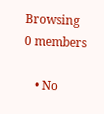Browsing   0 members

    • No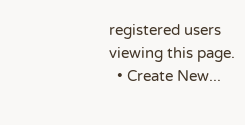registered users viewing this page.
  • Create New...